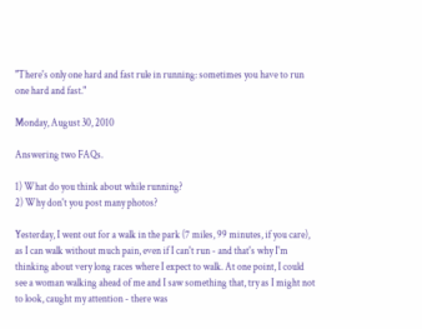"There's only one hard and fast rule in running: sometimes you have to run one hard and fast."

Monday, August 30, 2010

Answering two FAQs.

1) What do you think about while running?
2) Why don't you post many photos?

Yesterday, I went out for a walk in the park (7 miles, 99 minutes, if you care), as I can walk without much pain, even if I can't run - and that's why I'm thinking about very long races where I expect to walk. At one point, I could see a woman walking ahead of me and I saw something that, try as I might not to look, caught my attention - there was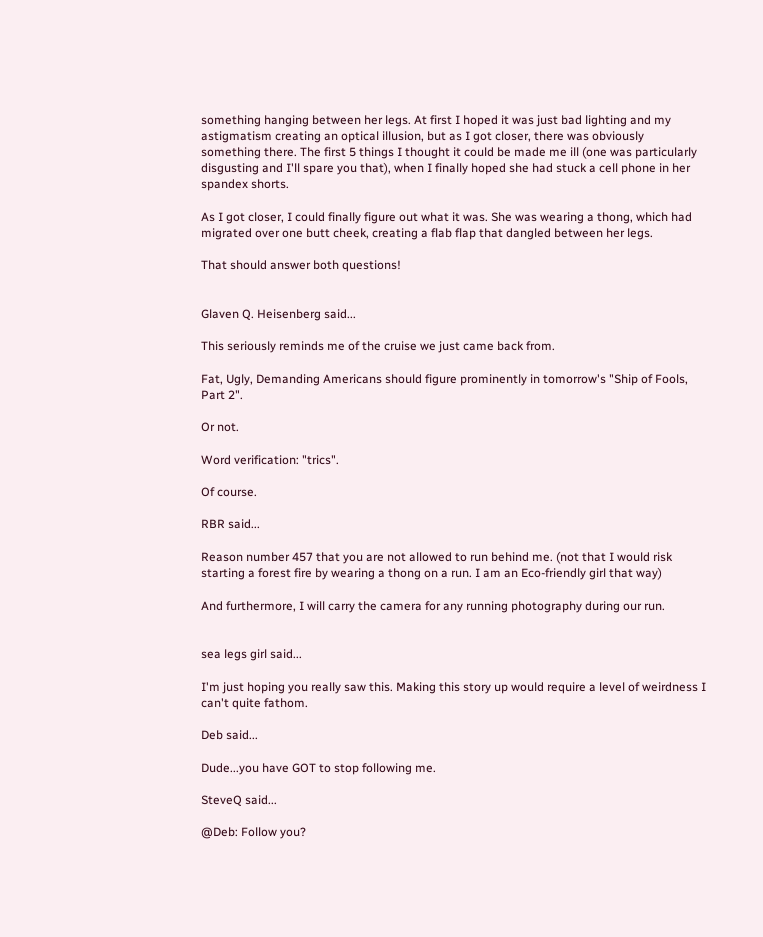something hanging between her legs. At first I hoped it was just bad lighting and my astigmatism creating an optical illusion, but as I got closer, there was obviously something there. The first 5 things I thought it could be made me ill (one was particularly disgusting and I'll spare you that), when I finally hoped she had stuck a cell phone in her spandex shorts.

As I got closer, I could finally figure out what it was. She was wearing a thong, which had migrated over one butt cheek, creating a flab flap that dangled between her legs.

That should answer both questions!


Glaven Q. Heisenberg said...

This seriously reminds me of the cruise we just came back from.

Fat, Ugly, Demanding Americans should figure prominently in tomorrow's "Ship of Fools, Part 2".

Or not.

Word verification: "trics".

Of course.

RBR said...

Reason number 457 that you are not allowed to run behind me. (not that I would risk starting a forest fire by wearing a thong on a run. I am an Eco-friendly girl that way)

And furthermore, I will carry the camera for any running photography during our run.


sea legs girl said...

I'm just hoping you really saw this. Making this story up would require a level of weirdness I can't quite fathom.

Deb said...

Dude...you have GOT to stop following me.

SteveQ said...

@Deb: Follow you?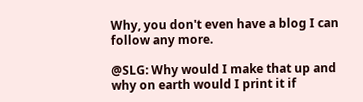Why, you don't even have a blog I can follow any more.

@SLG: Why would I make that up and why on earth would I print it if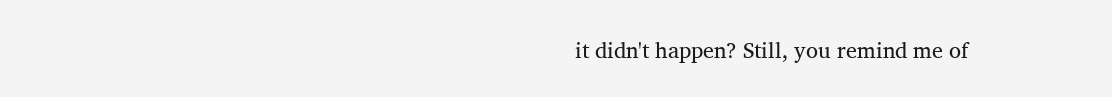it didn't happen? Still, you remind me of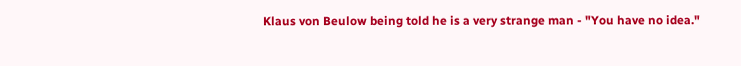Klaus von Beulow being told he is a very strange man - "You have no idea."